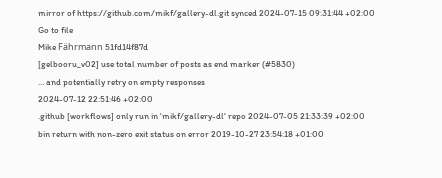mirror of https://github.com/mikf/gallery-dl.git synced 2024-07-15 09:31:44 +02:00
Go to file
Mike Fährmann 51fd14f87d
[gelbooru_v02] use total number of posts as end marker (#5830)
… and potentially retry on empty responses
2024-07-12 22:51:46 +02:00
.github [workflows] only run in 'mikf/gallery-dl' repo 2024-07-05 21:33:39 +02:00
bin return with non-zero exit status on error 2019-10-27 23:54:18 +01:00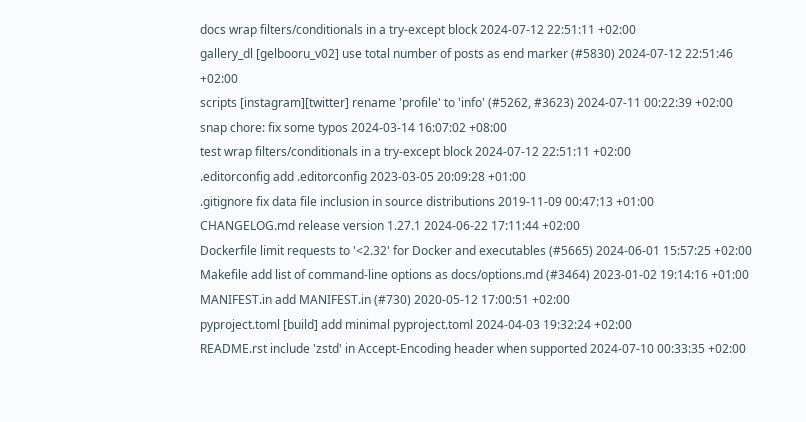docs wrap filters/conditionals in a try-except block 2024-07-12 22:51:11 +02:00
gallery_dl [gelbooru_v02] use total number of posts as end marker (#5830) 2024-07-12 22:51:46 +02:00
scripts [instagram][twitter] rename 'profile' to 'info' (#5262, #3623) 2024-07-11 00:22:39 +02:00
snap chore: fix some typos 2024-03-14 16:07:02 +08:00
test wrap filters/conditionals in a try-except block 2024-07-12 22:51:11 +02:00
.editorconfig add .editorconfig 2023-03-05 20:09:28 +01:00
.gitignore fix data file inclusion in source distributions 2019-11-09 00:47:13 +01:00
CHANGELOG.md release version 1.27.1 2024-06-22 17:11:44 +02:00
Dockerfile limit requests to '<2.32' for Docker and executables (#5665) 2024-06-01 15:57:25 +02:00
Makefile add list of command-line options as docs/options.md (#3464) 2023-01-02 19:14:16 +01:00
MANIFEST.in add MANIFEST.in (#730) 2020-05-12 17:00:51 +02:00
pyproject.toml [build] add minimal pyproject.toml 2024-04-03 19:32:24 +02:00
README.rst include 'zstd' in Accept-Encoding header when supported 2024-07-10 00:33:35 +02:00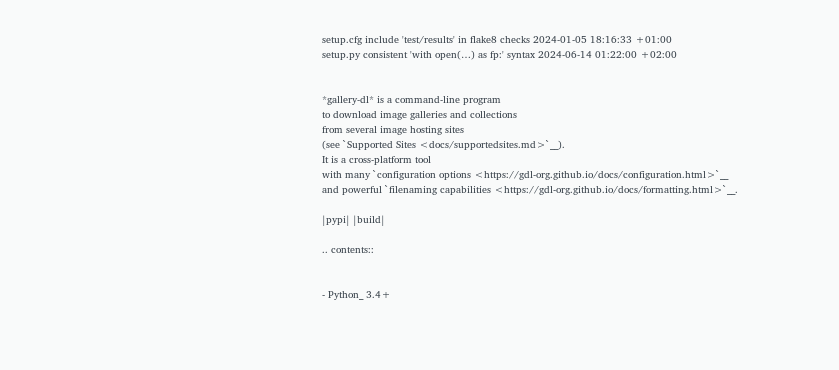setup.cfg include 'test/results' in flake8 checks 2024-01-05 18:16:33 +01:00
setup.py consistent 'with open(…) as fp:' syntax 2024-06-14 01:22:00 +02:00


*gallery-dl* is a command-line program
to download image galleries and collections
from several image hosting sites
(see `Supported Sites <docs/supportedsites.md>`__).
It is a cross-platform tool
with many `configuration options <https://gdl-org.github.io/docs/configuration.html>`__
and powerful `filenaming capabilities <https://gdl-org.github.io/docs/formatting.html>`__.

|pypi| |build|

.. contents::


- Python_ 3.4+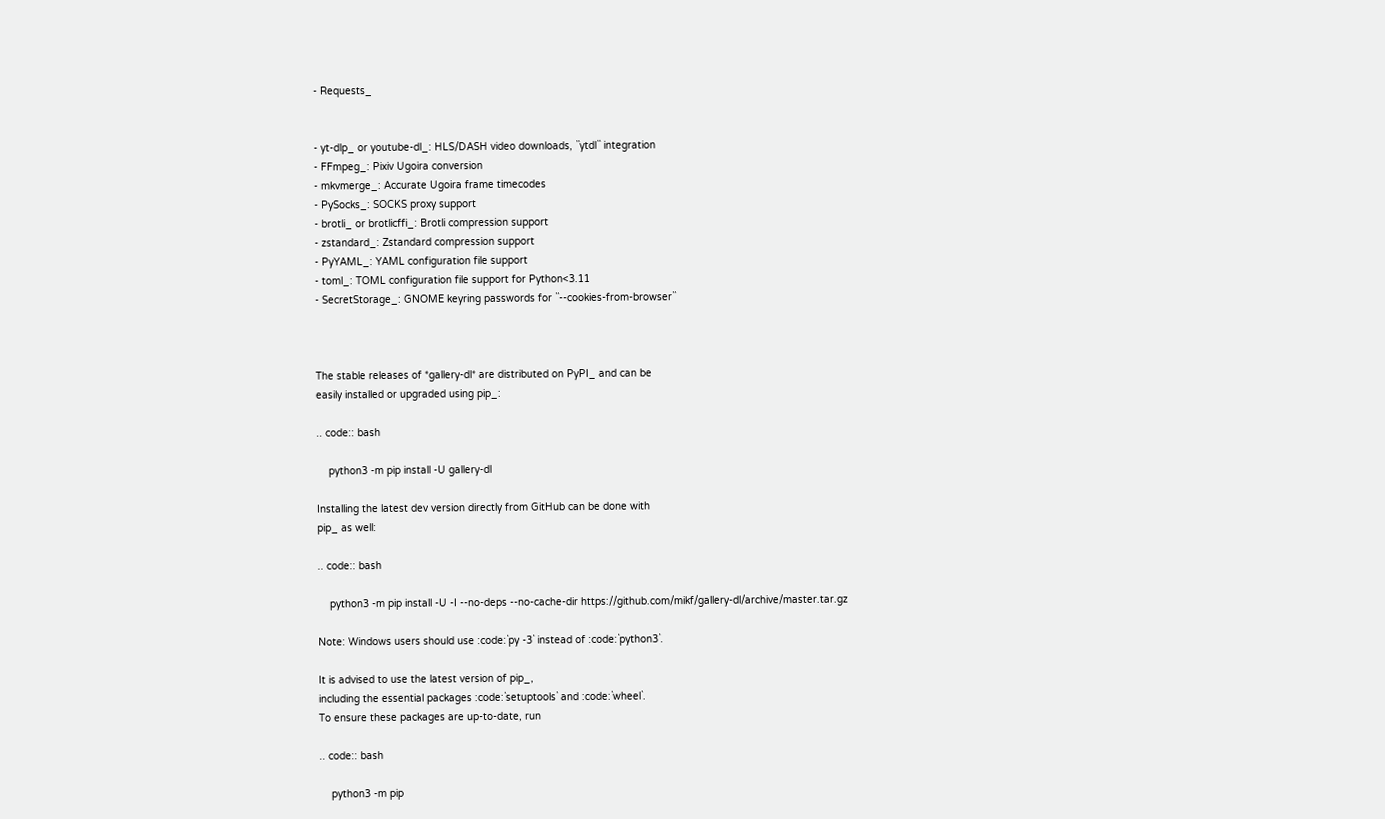- Requests_


- yt-dlp_ or youtube-dl_: HLS/DASH video downloads, ``ytdl`` integration
- FFmpeg_: Pixiv Ugoira conversion
- mkvmerge_: Accurate Ugoira frame timecodes
- PySocks_: SOCKS proxy support
- brotli_ or brotlicffi_: Brotli compression support
- zstandard_: Zstandard compression support
- PyYAML_: YAML configuration file support
- toml_: TOML configuration file support for Python<3.11
- SecretStorage_: GNOME keyring passwords for ``--cookies-from-browser``



The stable releases of *gallery-dl* are distributed on PyPI_ and can be
easily installed or upgraded using pip_:

.. code:: bash

    python3 -m pip install -U gallery-dl

Installing the latest dev version directly from GitHub can be done with
pip_ as well:

.. code:: bash

    python3 -m pip install -U -I --no-deps --no-cache-dir https://github.com/mikf/gallery-dl/archive/master.tar.gz

Note: Windows users should use :code:`py -3` instead of :code:`python3`.

It is advised to use the latest version of pip_,
including the essential packages :code:`setuptools` and :code:`wheel`.
To ensure these packages are up-to-date, run

.. code:: bash

    python3 -m pip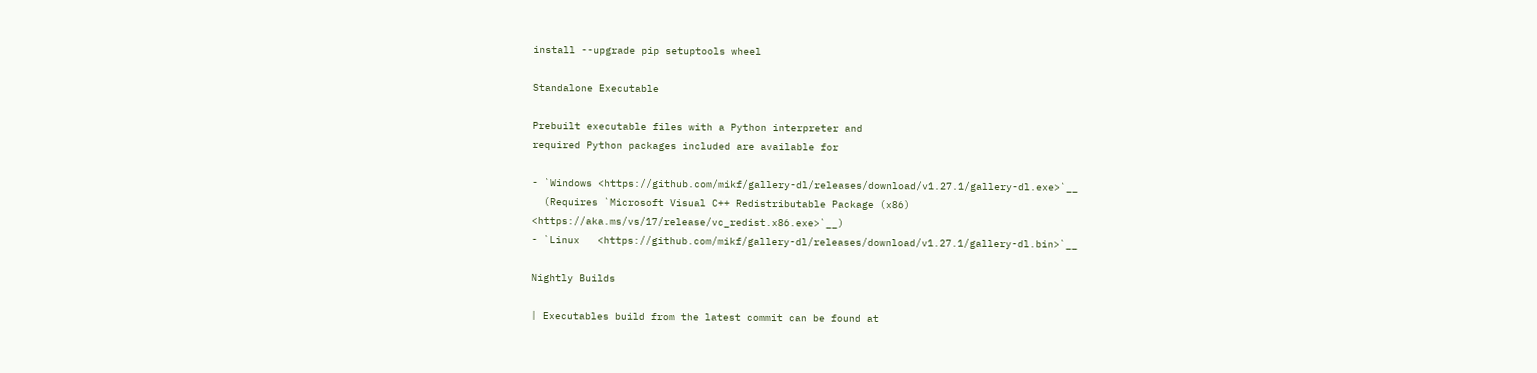install --upgrade pip setuptools wheel

Standalone Executable

Prebuilt executable files with a Python interpreter and
required Python packages included are available for

- `Windows <https://github.com/mikf/gallery-dl/releases/download/v1.27.1/gallery-dl.exe>`__
  (Requires `Microsoft Visual C++ Redistributable Package (x86) <https://aka.ms/vs/17/release/vc_redist.x86.exe>`__)
- `Linux   <https://github.com/mikf/gallery-dl/releases/download/v1.27.1/gallery-dl.bin>`__

Nightly Builds

| Executables build from the latest commit can be found at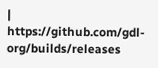| https://github.com/gdl-org/builds/releases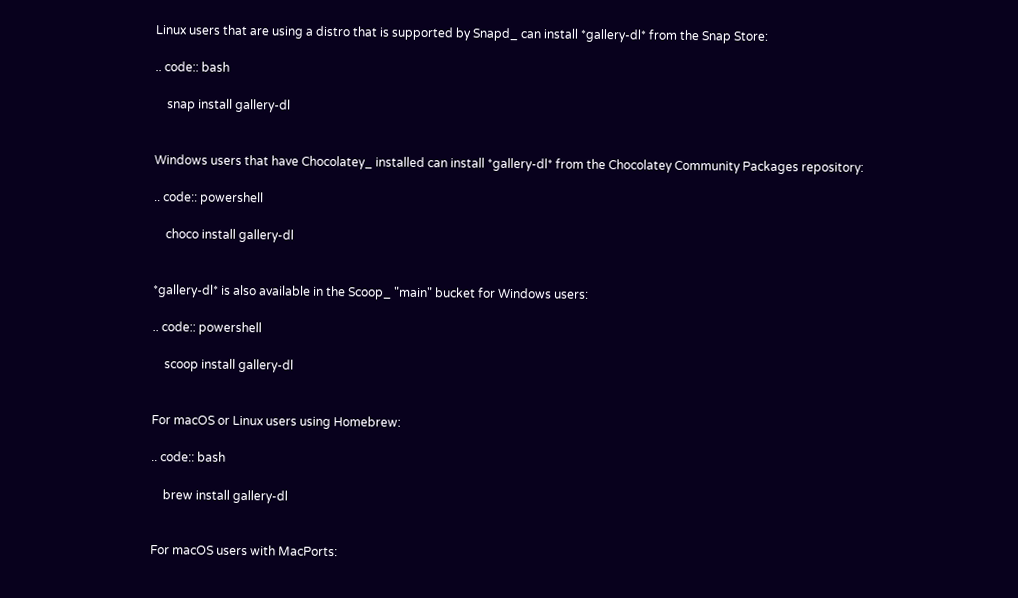Linux users that are using a distro that is supported by Snapd_ can install *gallery-dl* from the Snap Store:

.. code:: bash

    snap install gallery-dl


Windows users that have Chocolatey_ installed can install *gallery-dl* from the Chocolatey Community Packages repository:

.. code:: powershell

    choco install gallery-dl


*gallery-dl* is also available in the Scoop_ "main" bucket for Windows users:

.. code:: powershell

    scoop install gallery-dl


For macOS or Linux users using Homebrew:

.. code:: bash

    brew install gallery-dl


For macOS users with MacPorts: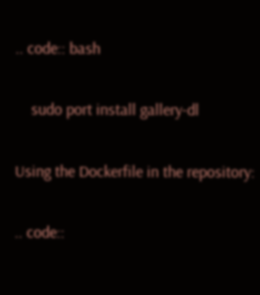.. code:: bash

    sudo port install gallery-dl

Using the Dockerfile in the repository:

.. code::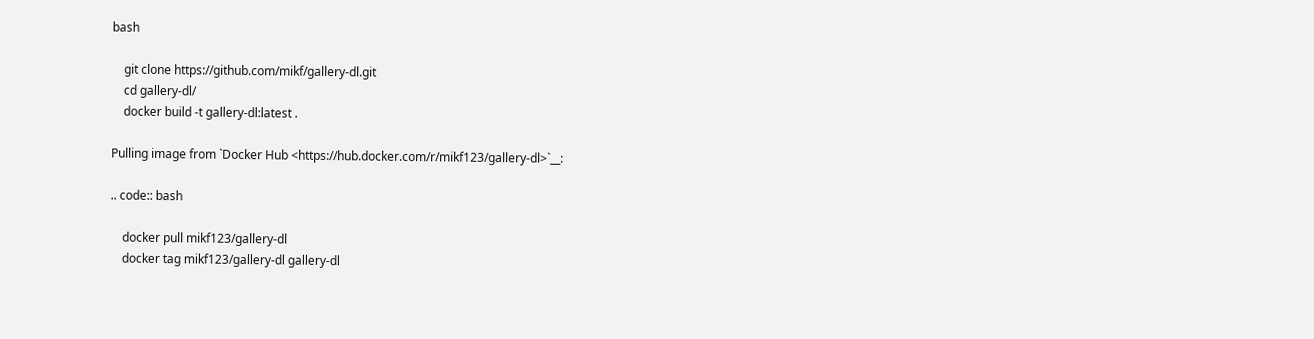bash

    git clone https://github.com/mikf/gallery-dl.git
    cd gallery-dl/
    docker build -t gallery-dl:latest .

Pulling image from `Docker Hub <https://hub.docker.com/r/mikf123/gallery-dl>`__:

.. code:: bash

    docker pull mikf123/gallery-dl
    docker tag mikf123/gallery-dl gallery-dl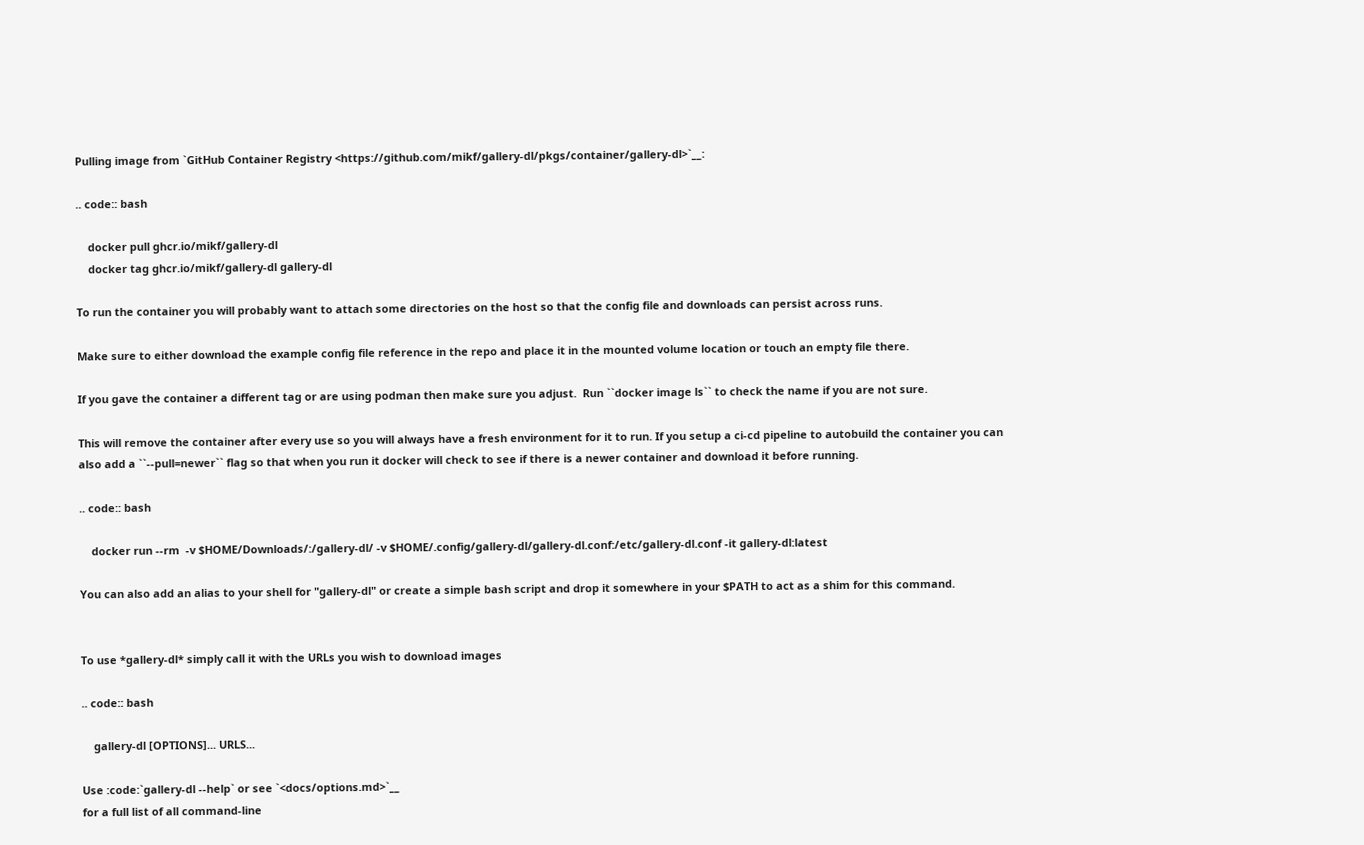Pulling image from `GitHub Container Registry <https://github.com/mikf/gallery-dl/pkgs/container/gallery-dl>`__:

.. code:: bash

    docker pull ghcr.io/mikf/gallery-dl
    docker tag ghcr.io/mikf/gallery-dl gallery-dl

To run the container you will probably want to attach some directories on the host so that the config file and downloads can persist across runs.

Make sure to either download the example config file reference in the repo and place it in the mounted volume location or touch an empty file there.

If you gave the container a different tag or are using podman then make sure you adjust.  Run ``docker image ls`` to check the name if you are not sure.

This will remove the container after every use so you will always have a fresh environment for it to run. If you setup a ci-cd pipeline to autobuild the container you can also add a ``--pull=newer`` flag so that when you run it docker will check to see if there is a newer container and download it before running.

.. code:: bash

    docker run --rm  -v $HOME/Downloads/:/gallery-dl/ -v $HOME/.config/gallery-dl/gallery-dl.conf:/etc/gallery-dl.conf -it gallery-dl:latest

You can also add an alias to your shell for "gallery-dl" or create a simple bash script and drop it somewhere in your $PATH to act as a shim for this command.


To use *gallery-dl* simply call it with the URLs you wish to download images

.. code:: bash

    gallery-dl [OPTIONS]... URLS...

Use :code:`gallery-dl --help` or see `<docs/options.md>`__
for a full list of all command-line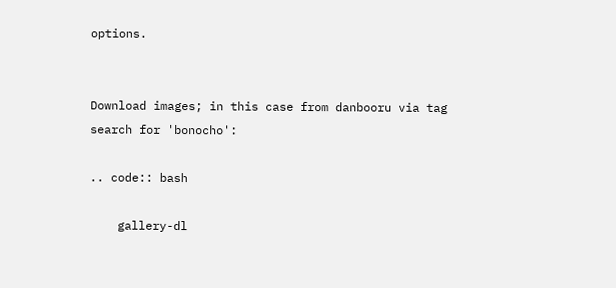options.


Download images; in this case from danbooru via tag search for 'bonocho':

.. code:: bash

    gallery-dl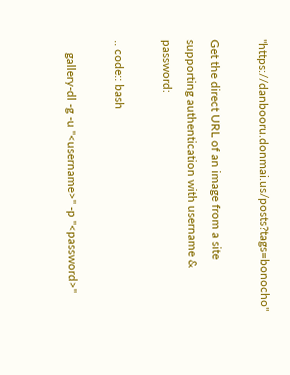"https://danbooru.donmai.us/posts?tags=bonocho"

Get the direct URL of an image from a site supporting authentication with username & password:

.. code:: bash

    gallery-dl -g -u "<username>" -p "<password>"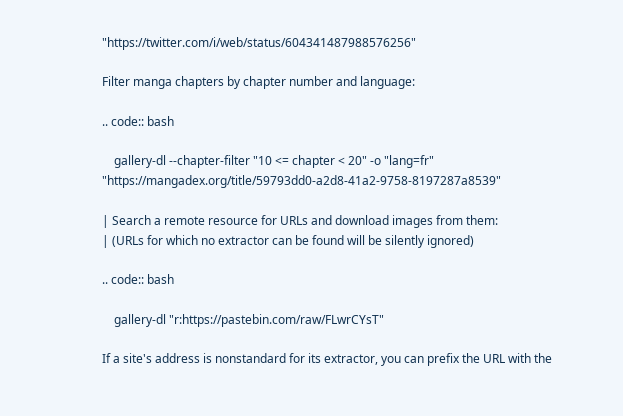"https://twitter.com/i/web/status/604341487988576256"

Filter manga chapters by chapter number and language:

.. code:: bash

    gallery-dl --chapter-filter "10 <= chapter < 20" -o "lang=fr" "https://mangadex.org/title/59793dd0-a2d8-41a2-9758-8197287a8539"

| Search a remote resource for URLs and download images from them:
| (URLs for which no extractor can be found will be silently ignored)

.. code:: bash

    gallery-dl "r:https://pastebin.com/raw/FLwrCYsT"

If a site's address is nonstandard for its extractor, you can prefix the URL with the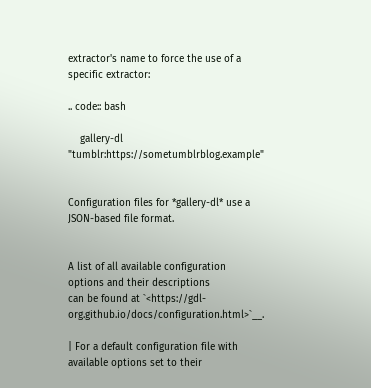extractor's name to force the use of a specific extractor:

.. code:: bash

    gallery-dl "tumblr:https://sometumblrblog.example"


Configuration files for *gallery-dl* use a JSON-based file format.


A list of all available configuration options and their descriptions
can be found at `<https://gdl-org.github.io/docs/configuration.html>`__.

| For a default configuration file with available options set to their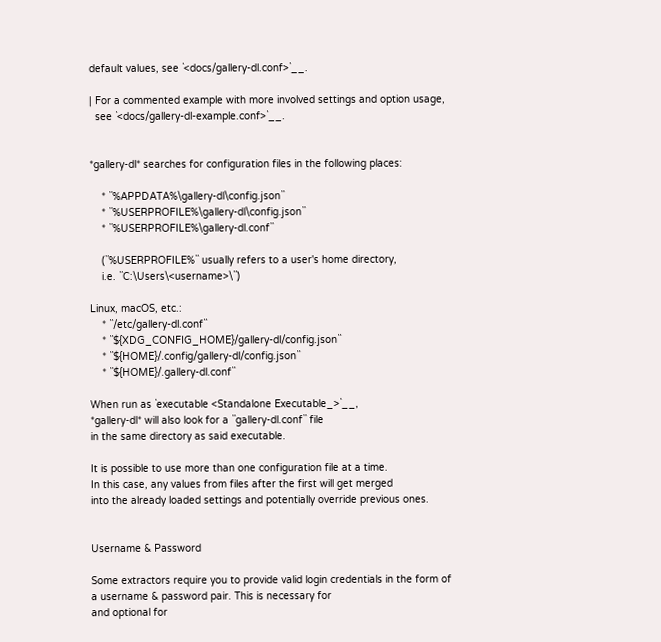default values, see `<docs/gallery-dl.conf>`__.

| For a commented example with more involved settings and option usage,
  see `<docs/gallery-dl-example.conf>`__.


*gallery-dl* searches for configuration files in the following places:

    * ``%APPDATA%\gallery-dl\config.json``
    * ``%USERPROFILE%\gallery-dl\config.json``
    * ``%USERPROFILE%\gallery-dl.conf``

    (``%USERPROFILE%`` usually refers to a user's home directory,
    i.e. ``C:\Users\<username>\``)

Linux, macOS, etc.:
    * ``/etc/gallery-dl.conf``
    * ``${XDG_CONFIG_HOME}/gallery-dl/config.json``
    * ``${HOME}/.config/gallery-dl/config.json``
    * ``${HOME}/.gallery-dl.conf``

When run as `executable <Standalone Executable_>`__,
*gallery-dl* will also look for a ``gallery-dl.conf`` file
in the same directory as said executable.

It is possible to use more than one configuration file at a time.
In this case, any values from files after the first will get merged
into the already loaded settings and potentially override previous ones.


Username & Password

Some extractors require you to provide valid login credentials in the form of
a username & password pair. This is necessary for
and optional for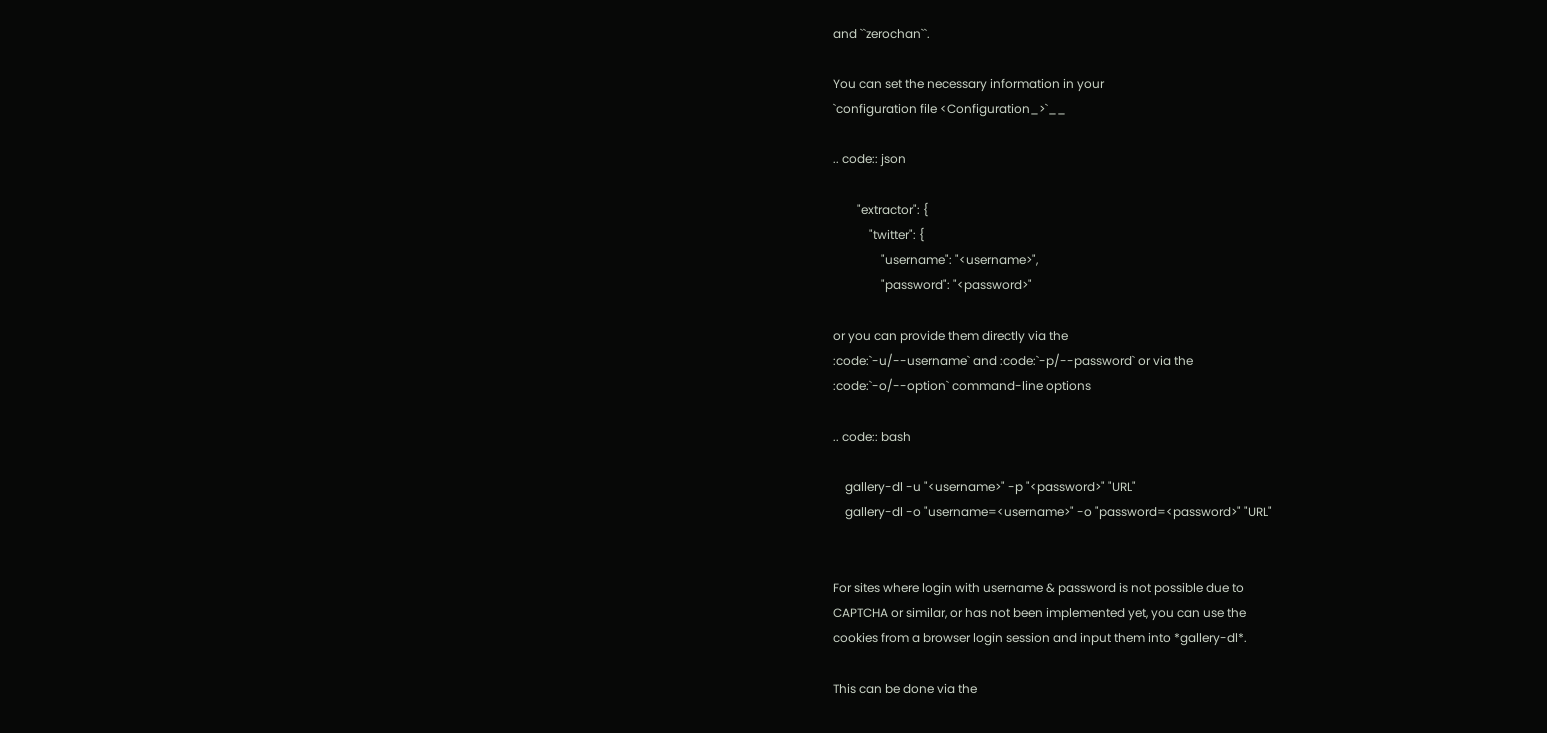and ``zerochan``.

You can set the necessary information in your
`configuration file <Configuration_>`__

.. code:: json

        "extractor": {
            "twitter": {
                "username": "<username>",
                "password": "<password>"

or you can provide them directly via the
:code:`-u/--username` and :code:`-p/--password` or via the
:code:`-o/--option` command-line options

.. code:: bash

    gallery-dl -u "<username>" -p "<password>" "URL"
    gallery-dl -o "username=<username>" -o "password=<password>" "URL"


For sites where login with username & password is not possible due to
CAPTCHA or similar, or has not been implemented yet, you can use the
cookies from a browser login session and input them into *gallery-dl*.

This can be done via the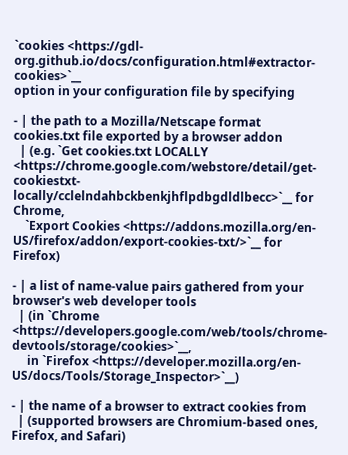`cookies <https://gdl-org.github.io/docs/configuration.html#extractor-cookies>`__
option in your configuration file by specifying

- | the path to a Mozilla/Netscape format cookies.txt file exported by a browser addon
  | (e.g. `Get cookies.txt LOCALLY <https://chrome.google.com/webstore/detail/get-cookiestxt-locally/cclelndahbckbenkjhflpdbgdldlbecc>`__ for Chrome,
    `Export Cookies <https://addons.mozilla.org/en-US/firefox/addon/export-cookies-txt/>`__ for Firefox)

- | a list of name-value pairs gathered from your browser's web developer tools
  | (in `Chrome <https://developers.google.com/web/tools/chrome-devtools/storage/cookies>`__,
     in `Firefox <https://developer.mozilla.org/en-US/docs/Tools/Storage_Inspector>`__)

- | the name of a browser to extract cookies from
  | (supported browsers are Chromium-based ones, Firefox, and Safari)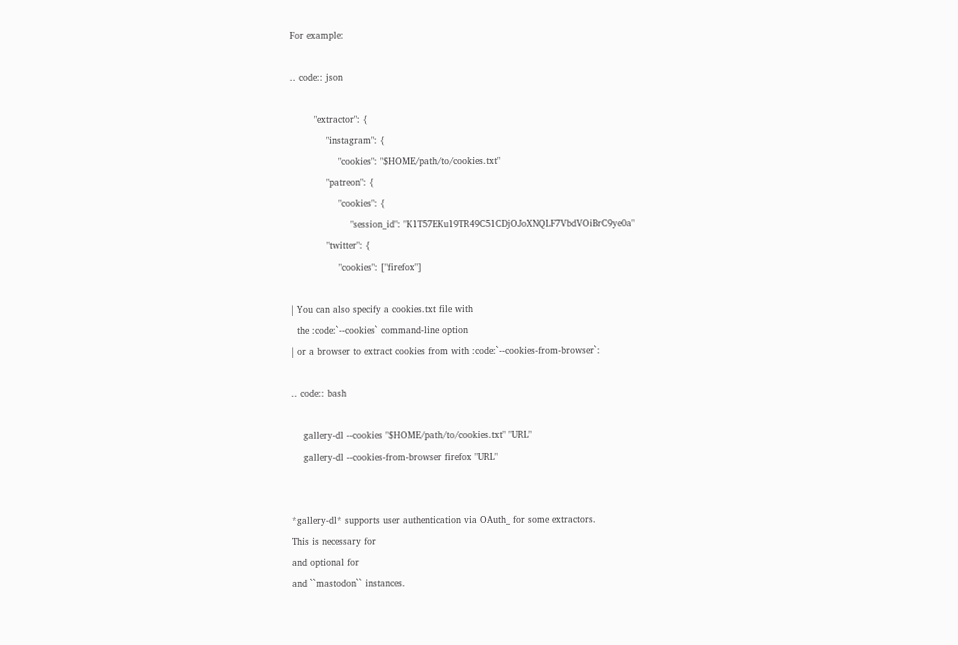For example:

.. code:: json

        "extractor": {
            "instagram": {
                "cookies": "$HOME/path/to/cookies.txt"
            "patreon": {
                "cookies": {
                    "session_id": "K1T57EKu19TR49C51CDjOJoXNQLF7VbdVOiBrC9ye0a"
            "twitter": {
                "cookies": ["firefox"]

| You can also specify a cookies.txt file with
  the :code:`--cookies` command-line option
| or a browser to extract cookies from with :code:`--cookies-from-browser`:

.. code:: bash

    gallery-dl --cookies "$HOME/path/to/cookies.txt" "URL"
    gallery-dl --cookies-from-browser firefox "URL"


*gallery-dl* supports user authentication via OAuth_ for some extractors.
This is necessary for
and optional for
and ``mastodon`` instances.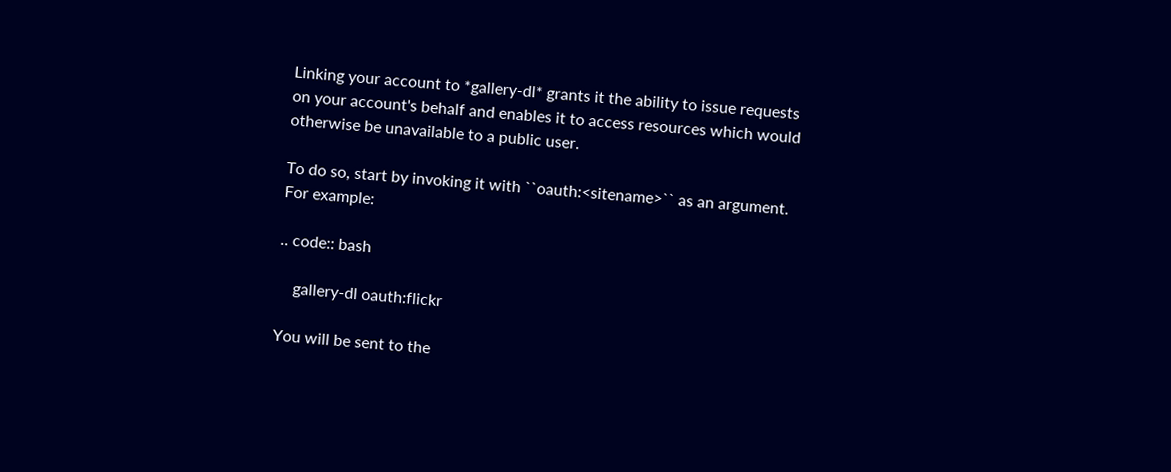Linking your account to *gallery-dl* grants it the ability to issue requests
on your account's behalf and enables it to access resources which would
otherwise be unavailable to a public user.

To do so, start by invoking it with ``oauth:<sitename>`` as an argument.
For example:

.. code:: bash

    gallery-dl oauth:flickr

You will be sent to the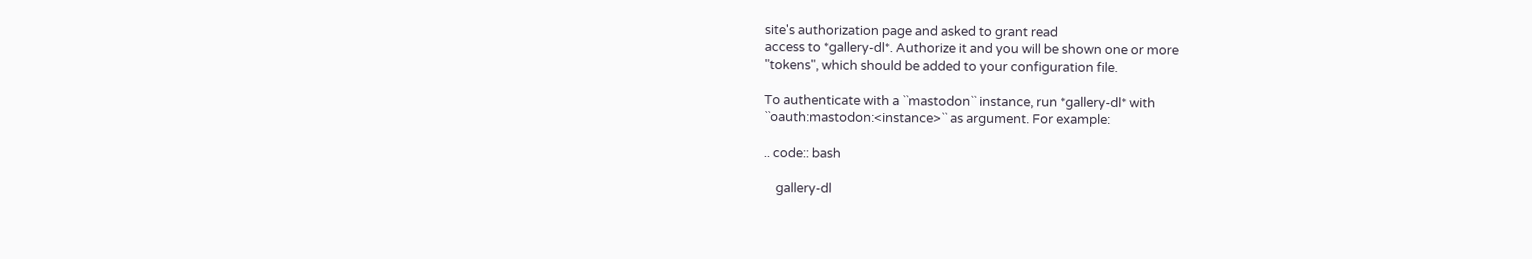site's authorization page and asked to grant read
access to *gallery-dl*. Authorize it and you will be shown one or more
"tokens", which should be added to your configuration file.

To authenticate with a ``mastodon`` instance, run *gallery-dl* with
``oauth:mastodon:<instance>`` as argument. For example:

.. code:: bash

    gallery-dl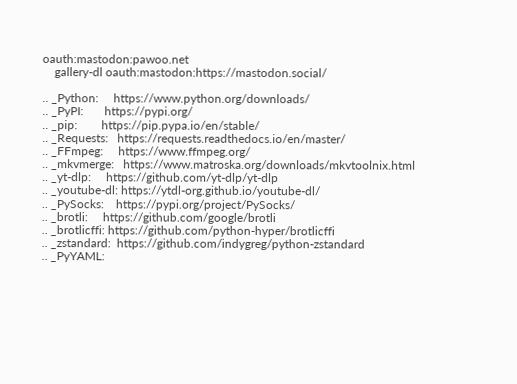oauth:mastodon:pawoo.net
    gallery-dl oauth:mastodon:https://mastodon.social/

.. _Python:     https://www.python.org/downloads/
.. _PyPI:       https://pypi.org/
.. _pip:        https://pip.pypa.io/en/stable/
.. _Requests:   https://requests.readthedocs.io/en/master/
.. _FFmpeg:     https://www.ffmpeg.org/
.. _mkvmerge:   https://www.matroska.org/downloads/mkvtoolnix.html
.. _yt-dlp:     https://github.com/yt-dlp/yt-dlp
.. _youtube-dl: https://ytdl-org.github.io/youtube-dl/
.. _PySocks:    https://pypi.org/project/PySocks/
.. _brotli:     https://github.com/google/brotli
.. _brotlicffi: https://github.com/python-hyper/brotlicffi
.. _zstandard:  https://github.com/indygreg/python-zstandard
.. _PyYAML: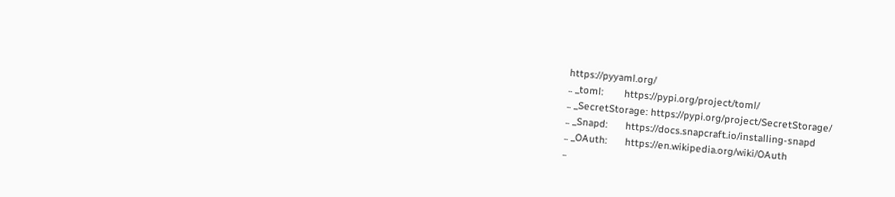https://pyyaml.org/
.. _toml:       https://pypi.org/project/toml/
.. _SecretStorage: https://pypi.org/project/SecretStorage/
.. _Snapd:      https://docs.snapcraft.io/installing-snapd
.. _OAuth:      https://en.wikipedia.org/wiki/OAuth
..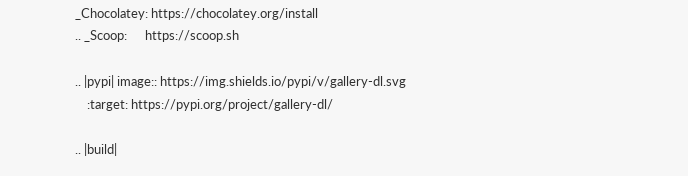_Chocolatey: https://chocolatey.org/install
.. _Scoop:      https://scoop.sh

.. |pypi| image:: https://img.shields.io/pypi/v/gallery-dl.svg
    :target: https://pypi.org/project/gallery-dl/

.. |build|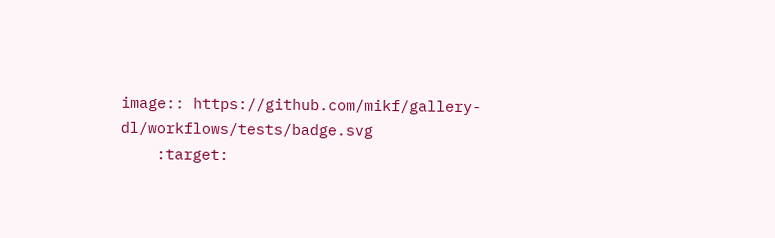image:: https://github.com/mikf/gallery-dl/workflows/tests/badge.svg
    :target: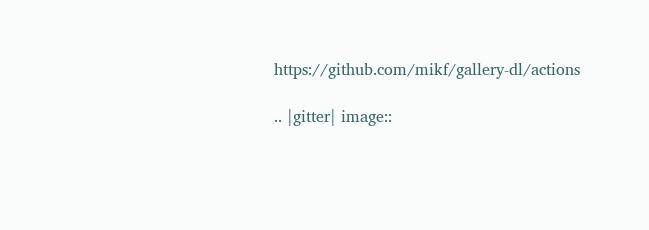https://github.com/mikf/gallery-dl/actions

.. |gitter| image::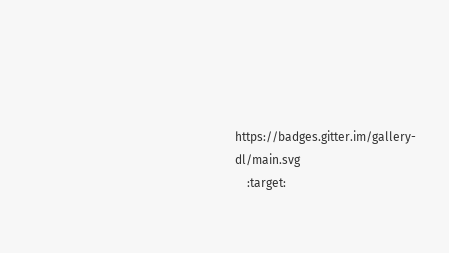https://badges.gitter.im/gallery-dl/main.svg
    :target: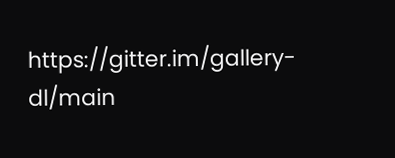https://gitter.im/gallery-dl/main